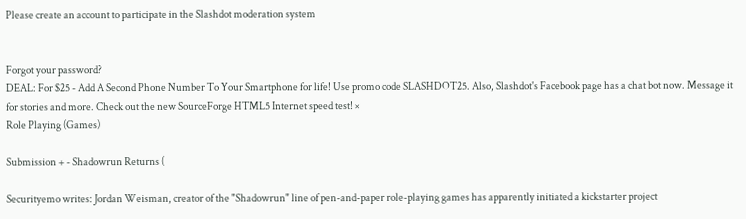Please create an account to participate in the Slashdot moderation system


Forgot your password?
DEAL: For $25 - Add A Second Phone Number To Your Smartphone for life! Use promo code SLASHDOT25. Also, Slashdot's Facebook page has a chat bot now. Message it for stories and more. Check out the new SourceForge HTML5 Internet speed test! ×
Role Playing (Games)

Submission + - Shadowrun Returns (

Securityemo writes: Jordan Weisman, creator of the "Shadowrun" line of pen-and-paper role-playing games has apparently initiated a kickstarter project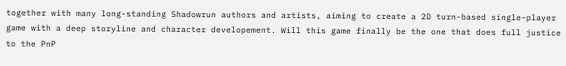together with many long-standing Shadowrun authors and artists, aiming to create a 2D turn-based single-player game with a deep storyline and character developement. Will this game finally be the one that does full justice to the PnP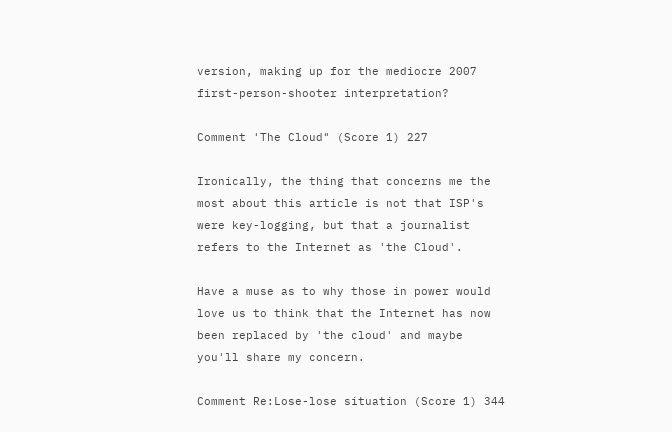version, making up for the mediocre 2007 first-person-shooter interpretation?

Comment 'The Cloud" (Score 1) 227

Ironically, the thing that concerns me the most about this article is not that ISP's were key-logging, but that a journalist refers to the Internet as 'the Cloud'.

Have a muse as to why those in power would love us to think that the Internet has now been replaced by 'the cloud' and maybe you'll share my concern.

Comment Re:Lose-lose situation (Score 1) 344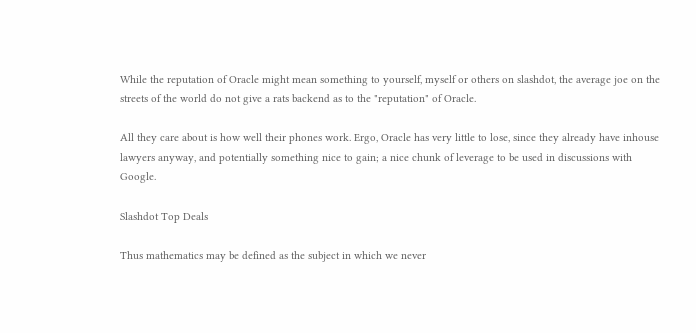While the reputation of Oracle might mean something to yourself, myself or others on slashdot, the average joe on the streets of the world do not give a rats backend as to the "reputation" of Oracle.

All they care about is how well their phones work. Ergo, Oracle has very little to lose, since they already have inhouse lawyers anyway, and potentially something nice to gain; a nice chunk of leverage to be used in discussions with Google.

Slashdot Top Deals

Thus mathematics may be defined as the subject in which we never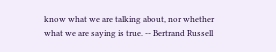know what we are talking about, nor whether what we are saying is true. -- Bertrand Russell